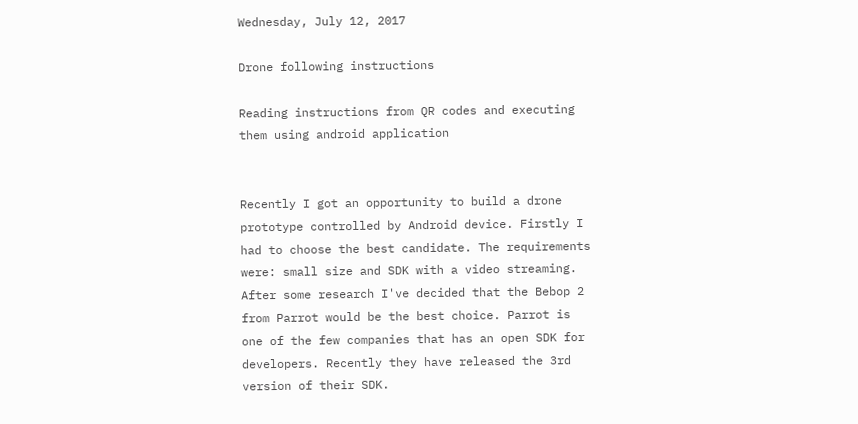Wednesday, July 12, 2017

Drone following instructions

Reading instructions from QR codes and executing them using android application


Recently I got an opportunity to build a drone prototype controlled by Android device. Firstly I had to choose the best candidate. The requirements were: small size and SDK with a video streaming. After some research I've decided that the Bebop 2 from Parrot would be the best choice. Parrot is one of the few companies that has an open SDK for developers. Recently they have released the 3rd version of their SDK.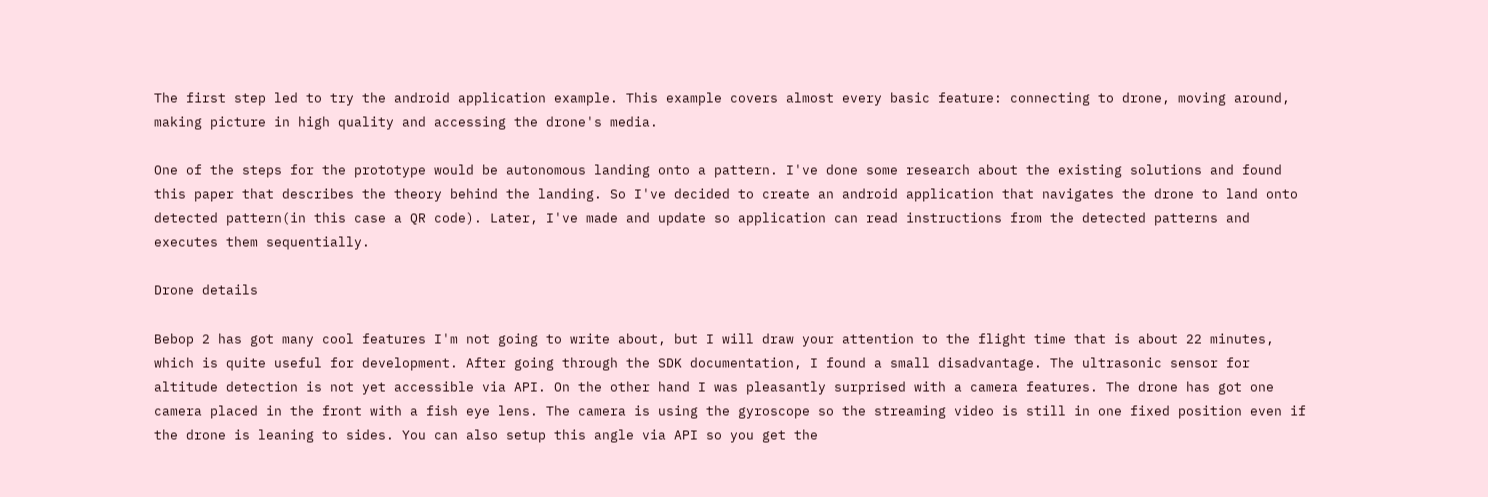The first step led to try the android application example. This example covers almost every basic feature: connecting to drone, moving around, making picture in high quality and accessing the drone's media.

One of the steps for the prototype would be autonomous landing onto a pattern. I've done some research about the existing solutions and found this paper that describes the theory behind the landing. So I've decided to create an android application that navigates the drone to land onto detected pattern(in this case a QR code). Later, I've made and update so application can read instructions from the detected patterns and executes them sequentially.

Drone details

Bebop 2 has got many cool features I'm not going to write about, but I will draw your attention to the flight time that is about 22 minutes, which is quite useful for development. After going through the SDK documentation, I found a small disadvantage. The ultrasonic sensor for altitude detection is not yet accessible via API. On the other hand I was pleasantly surprised with a camera features. The drone has got one camera placed in the front with a fish eye lens. The camera is using the gyroscope so the streaming video is still in one fixed position even if the drone is leaning to sides. You can also setup this angle via API so you get the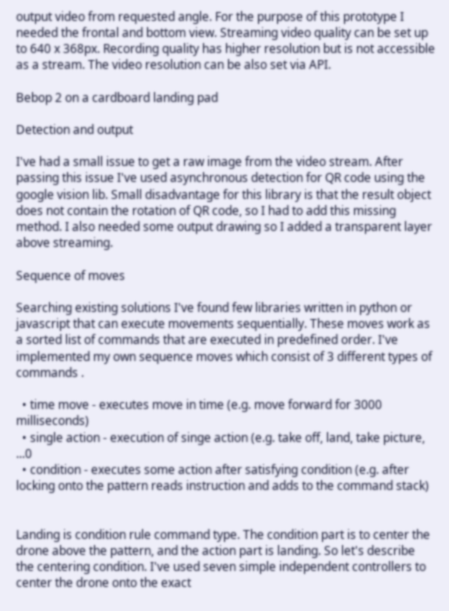output video from requested angle. For the purpose of this prototype I needed the frontal and bottom view. Streaming video quality can be set up to 640 x 368px. Recording quality has higher resolution but is not accessible as a stream. The video resolution can be also set via API.

Bebop 2 on a cardboard landing pad

Detection and output

I've had a small issue to get a raw image from the video stream. After passing this issue I've used asynchronous detection for QR code using the google vision lib. Small disadvantage for this library is that the result object does not contain the rotation of QR code, so I had to add this missing method. I also needed some output drawing so I added a transparent layer above streaming.

Sequence of moves

Searching existing solutions I've found few libraries written in python or javascript that can execute movements sequentially. These moves work as a sorted list of commands that are executed in predefined order. I've implemented my own sequence moves which consist of 3 different types of commands .

  • time move - executes move in time (e.g. move forward for 3000 milliseconds)
  • single action - execution of singe action (e.g. take off, land, take picture, ...0
  • condition - executes some action after satisfying condition (e.g. after locking onto the pattern reads instruction and adds to the command stack)


Landing is condition rule command type. The condition part is to center the drone above the pattern, and the action part is landing. So let's describe the centering condition. I've used seven simple independent controllers to center the drone onto the exact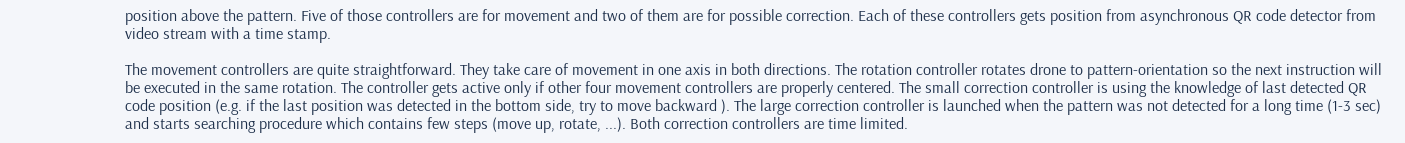position above the pattern. Five of those controllers are for movement and two of them are for possible correction. Each of these controllers gets position from asynchronous QR code detector from video stream with a time stamp.

The movement controllers are quite straightforward. They take care of movement in one axis in both directions. The rotation controller rotates drone to pattern-orientation so the next instruction will be executed in the same rotation. The controller gets active only if other four movement controllers are properly centered. The small correction controller is using the knowledge of last detected QR code position (e.g. if the last position was detected in the bottom side, try to move backward ). The large correction controller is launched when the pattern was not detected for a long time (1-3 sec) and starts searching procedure which contains few steps (move up, rotate, ...). Both correction controllers are time limited.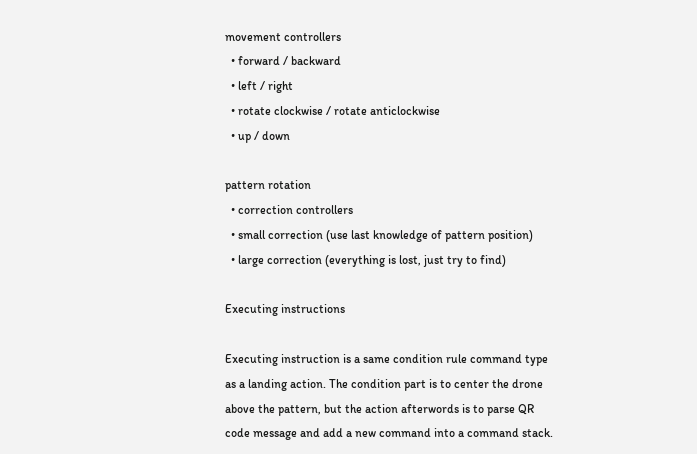movement controllers
  • forward / backward
  • left / right
  • rotate clockwise / rotate anticlockwise
  • up / down

pattern rotation
  • correction controllers
  • small correction (use last knowledge of pattern position)
  • large correction (everything is lost, just try to find)

Executing instructions

Executing instruction is a same condition rule command type as a landing action. The condition part is to center the drone above the pattern, but the action afterwords is to parse QR code message and add a new command into a command stack.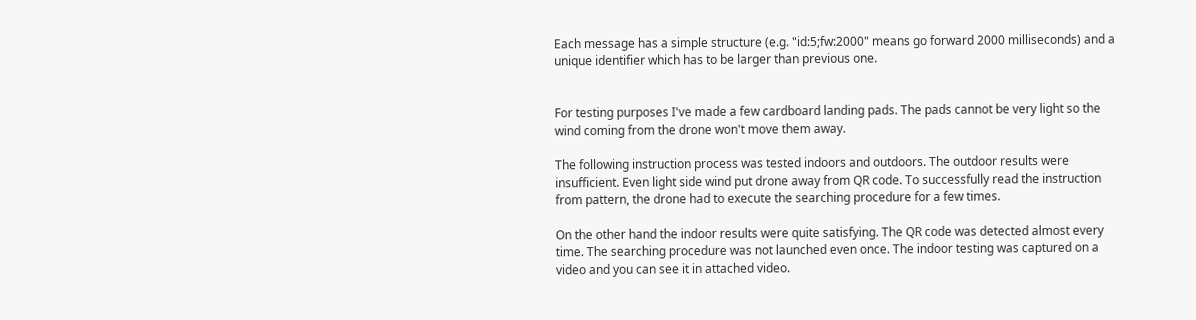Each message has a simple structure (e.g. "id:5;fw:2000" means go forward 2000 milliseconds) and a unique identifier which has to be larger than previous one.


For testing purposes I've made a few cardboard landing pads. The pads cannot be very light so the wind coming from the drone won't move them away.

The following instruction process was tested indoors and outdoors. The outdoor results were insufficient. Even light side wind put drone away from QR code. To successfully read the instruction from pattern, the drone had to execute the searching procedure for a few times.

On the other hand the indoor results were quite satisfying. The QR code was detected almost every time. The searching procedure was not launched even once. The indoor testing was captured on a video and you can see it in attached video.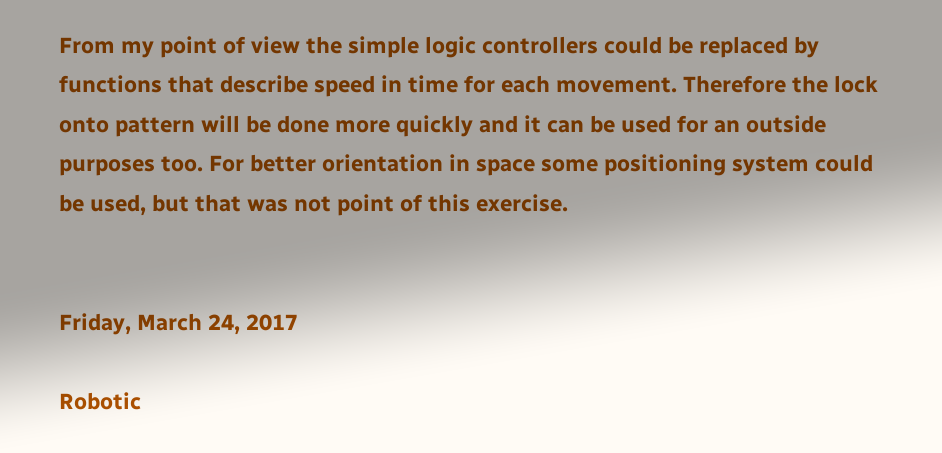From my point of view the simple logic controllers could be replaced by functions that describe speed in time for each movement. Therefore the lock onto pattern will be done more quickly and it can be used for an outside purposes too. For better orientation in space some positioning system could be used, but that was not point of this exercise.


Friday, March 24, 2017

Robotic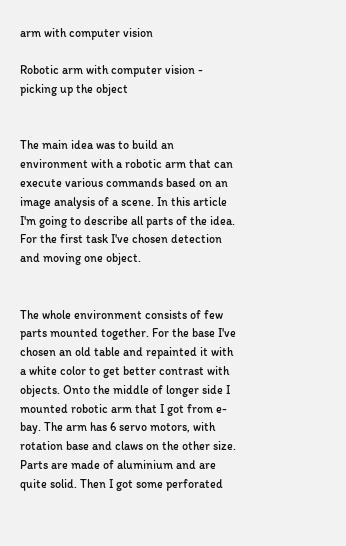arm with computer vision

Robotic arm with computer vision - picking up the object


The main idea was to build an environment with a robotic arm that can execute various commands based on an image analysis of a scene. In this article I'm going to describe all parts of the idea. For the first task I've chosen detection and moving one object.


The whole environment consists of few parts mounted together. For the base I've chosen an old table and repainted it with a white color to get better contrast with objects. Onto the middle of longer side I mounted robotic arm that I got from e-bay. The arm has 6 servo motors, with rotation base and claws on the other size. Parts are made of aluminium and are quite solid. Then I got some perforated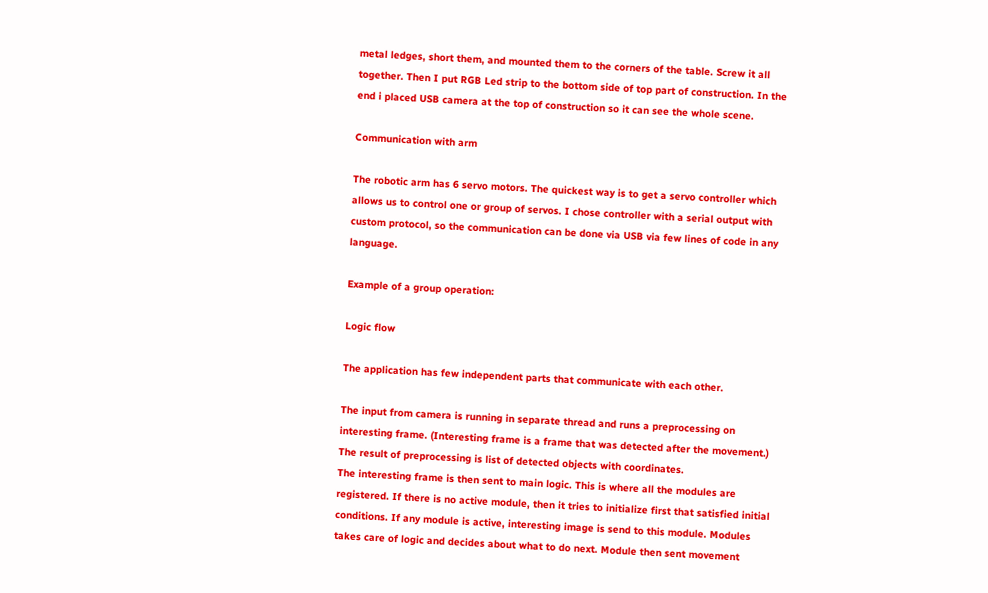metal ledges, short them, and mounted them to the corners of the table. Screw it all together. Then I put RGB Led strip to the bottom side of top part of construction. In the end i placed USB camera at the top of construction so it can see the whole scene.

Communication with arm

The robotic arm has 6 servo motors. The quickest way is to get a servo controller which allows us to control one or group of servos. I chose controller with a serial output with custom protocol, so the communication can be done via USB via few lines of code in any language.

Example of a group operation:

Logic flow

The application has few independent parts that communicate with each other.

The input from camera is running in separate thread and runs a preprocessing on interesting frame. (Interesting frame is a frame that was detected after the movement.) The result of preprocessing is list of detected objects with coordinates.
The interesting frame is then sent to main logic. This is where all the modules are registered. If there is no active module, then it tries to initialize first that satisfied initial conditions. If any module is active, interesting image is send to this module. Modules takes care of logic and decides about what to do next. Module then sent movement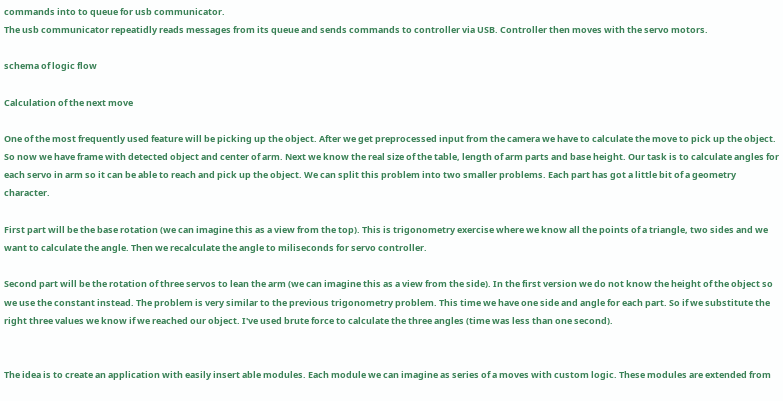commands into to queue for usb communicator.
The usb communicator repeatidly reads messages from its queue and sends commands to controller via USB. Controller then moves with the servo motors.

schema of logic flow

Calculation of the next move

One of the most frequently used feature will be picking up the object. After we get preprocessed input from the camera we have to calculate the move to pick up the object. So now we have frame with detected object and center of arm. Next we know the real size of the table, length of arm parts and base height. Our task is to calculate angles for each servo in arm so it can be able to reach and pick up the object. We can split this problem into two smaller problems. Each part has got a little bit of a geometry character.

First part will be the base rotation (we can imagine this as a view from the top). This is trigonometry exercise where we know all the points of a triangle, two sides and we want to calculate the angle. Then we recalculate the angle to miliseconds for servo controller.

Second part will be the rotation of three servos to lean the arm (we can imagine this as a view from the side). In the first version we do not know the height of the object so we use the constant instead. The problem is very similar to the previous trigonometry problem. This time we have one side and angle for each part. So if we substitute the right three values we know if we reached our object. I've used brute force to calculate the three angles (time was less than one second).


The idea is to create an application with easily insert able modules. Each module we can imagine as series of a moves with custom logic. These modules are extended from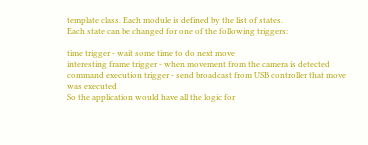template class. Each module is defined by the list of states.
Each state can be changed for one of the following triggers:

time trigger - wait some time to do next move
interesting frame trigger - when movement from the camera is detected
command execution trigger - send broadcast from USB controller that move was executed
So the application would have all the logic for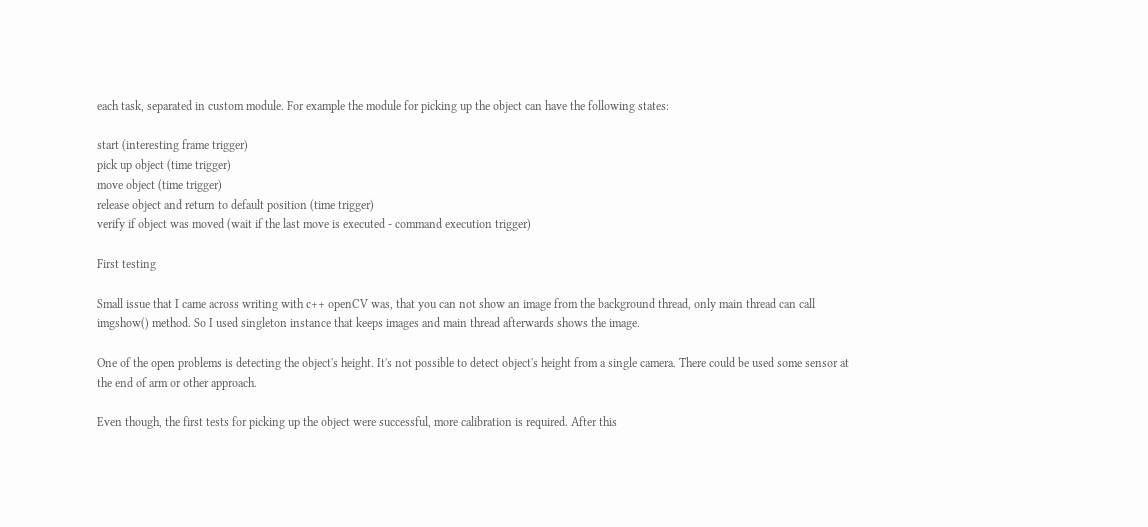each task, separated in custom module. For example the module for picking up the object can have the following states:

start (interesting frame trigger)
pick up object (time trigger)
move object (time trigger)
release object and return to default position (time trigger)
verify if object was moved (wait if the last move is executed - command execution trigger)

First testing

Small issue that I came across writing with c++ openCV was, that you can not show an image from the background thread, only main thread can call imgshow() method. So I used singleton instance that keeps images and main thread afterwards shows the image.

One of the open problems is detecting the object's height. It's not possible to detect object's height from a single camera. There could be used some sensor at the end of arm or other approach.

Even though, the first tests for picking up the object were successful, more calibration is required. After this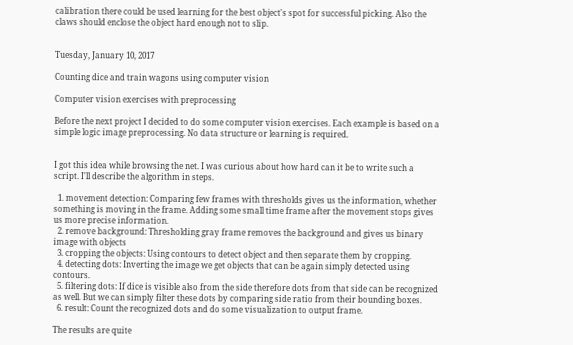calibration there could be used learning for the best object's spot for successful picking. Also the claws should enclose the object hard enough not to slip.


Tuesday, January 10, 2017

Counting dice and train wagons using computer vision

Computer vision exercises with preprocessing

Before the next project I decided to do some computer vision exercises. Each example is based on a simple logic image preprocessing. No data structure or learning is required.


I got this idea while browsing the net. I was curious about how hard can it be to write such a script. I'll describe the algorithm in steps.

  1. movement detection: Comparing few frames with thresholds gives us the information, whether something is moving in the frame. Adding some small time frame after the movement stops gives us more precise information.
  2. remove background: Thresholding gray frame removes the background and gives us binary image with objects
  3. cropping the objects: Using contours to detect object and then separate them by cropping.
  4. detecting dots: Inverting the image we get objects that can be again simply detected using contours.
  5. filtering dots: If dice is visible also from the side therefore dots from that side can be recognized as well. But we can simply filter these dots by comparing side ratio from their bounding boxes.
  6. result: Count the recognized dots and do some visualization to output frame.

The results are quite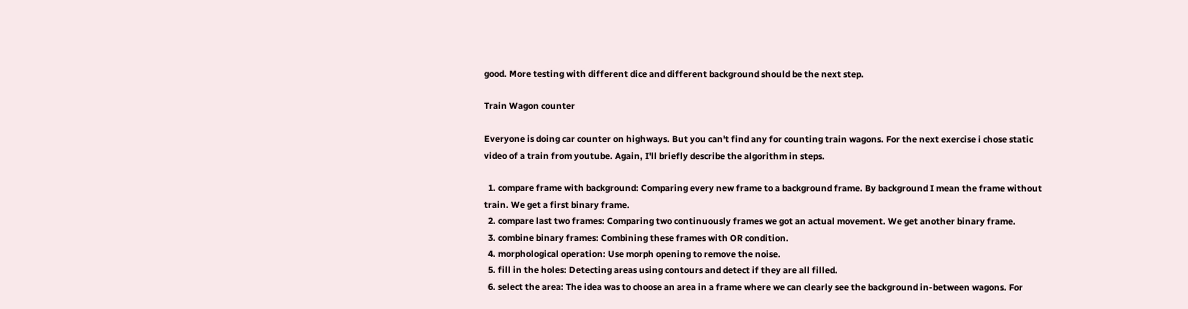good. More testing with different dice and different background should be the next step.

Train Wagon counter

Everyone is doing car counter on highways. But you can't find any for counting train wagons. For the next exercise i chose static video of a train from youtube. Again, I'll briefly describe the algorithm in steps.

  1. compare frame with background: Comparing every new frame to a background frame. By background I mean the frame without train. We get a first binary frame.
  2. compare last two frames: Comparing two continuously frames we got an actual movement. We get another binary frame.
  3. combine binary frames: Combining these frames with OR condition.
  4. morphological operation: Use morph opening to remove the noise.
  5. fill in the holes: Detecting areas using contours and detect if they are all filled.
  6. select the area: The idea was to choose an area in a frame where we can clearly see the background in-between wagons. For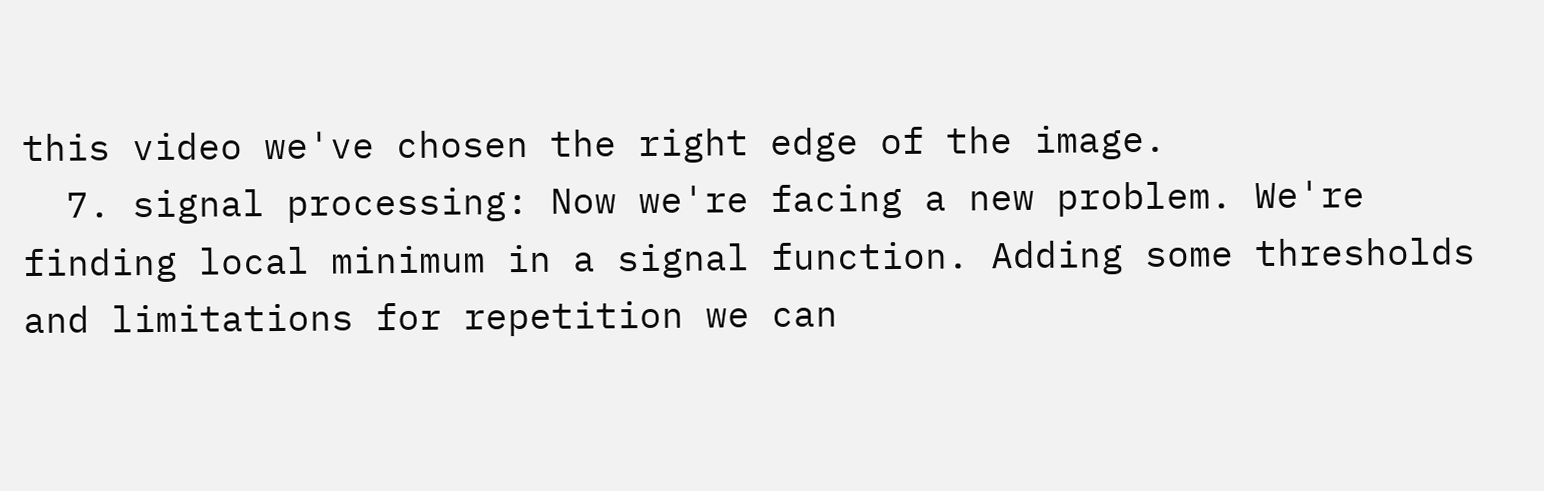this video we've chosen the right edge of the image.
  7. signal processing: Now we're facing a new problem. We're finding local minimum in a signal function. Adding some thresholds and limitations for repetition we can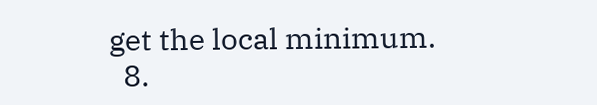get the local minimum.
  8.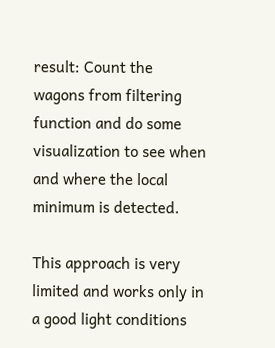result: Count the wagons from filtering function and do some visualization to see when and where the local minimum is detected.

This approach is very limited and works only in a good light conditions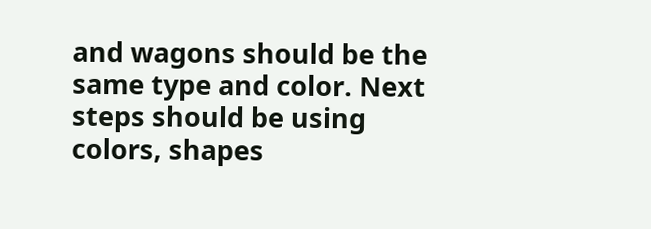and wagons should be the same type and color. Next steps should be using colors, shapes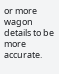or more wagon details to be more accurate.